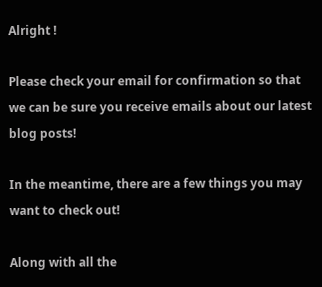Alright !

Please check your email for confirmation so that we can be sure you receive emails about our latest blog posts!

In the meantime, there are a few things you may want to check out!

Along with all the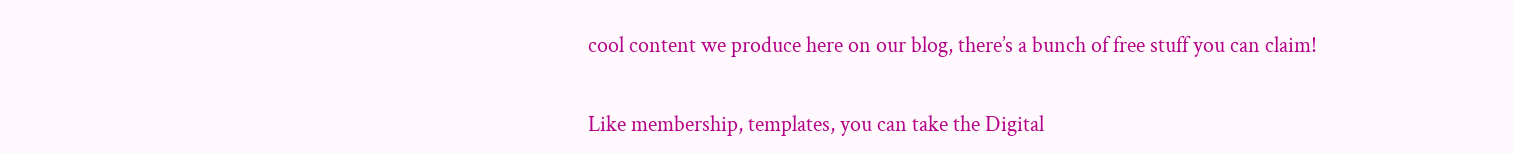cool content we produce here on our blog, there’s a bunch of free stuff you can claim!

Like membership, templates, you can take the Digital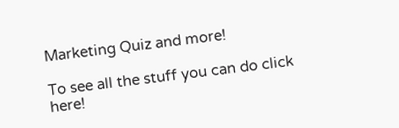Marketing Quiz and more!

To see all the stuff you can do click here!